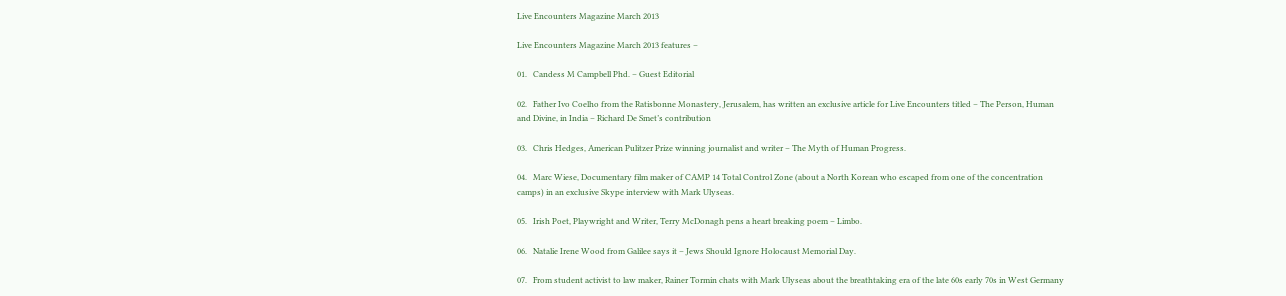Live Encounters Magazine March 2013

Live Encounters Magazine March 2013 features –

01.   Candess M Campbell Phd. – Guest Editorial

02.   Father Ivo Coelho from the Ratisbonne Monastery, Jerusalem, has written an exclusive article for Live Encounters titled – The Person, Human and Divine, in India – Richard De Smet’s contribution

03.   Chris Hedges, American Pulitzer Prize winning journalist and writer – The Myth of Human Progress.

04.   Marc Wiese, Documentary film maker of CAMP 14 Total Control Zone (about a North Korean who escaped from one of the concentration camps) in an exclusive Skype interview with Mark Ulyseas.

05.   Irish Poet, Playwright and Writer, Terry McDonagh pens a heart breaking poem – Limbo.

06.   Natalie Irene Wood from Galilee says it – Jews Should Ignore Holocaust Memorial Day.

07.   From student activist to law maker, Rainer Tormin chats with Mark Ulyseas about the breathtaking era of the late 60s early 70s in West Germany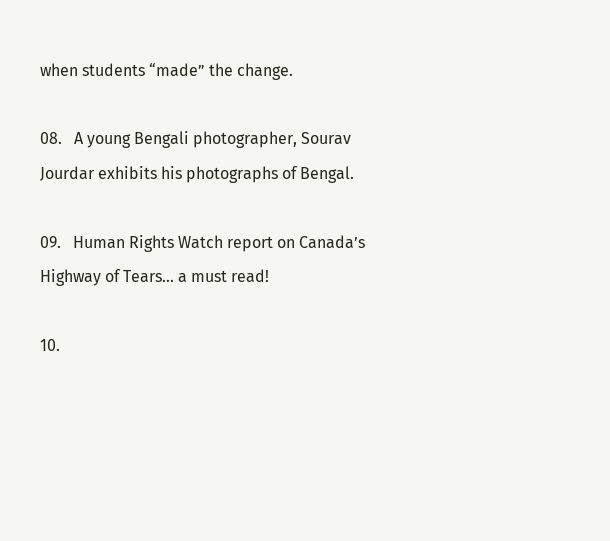when students “made” the change.

08.   A young Bengali photographer, Sourav Jourdar exhibits his photographs of Bengal.

09.   Human Rights Watch report on Canada’s Highway of Tears… a must read!

10.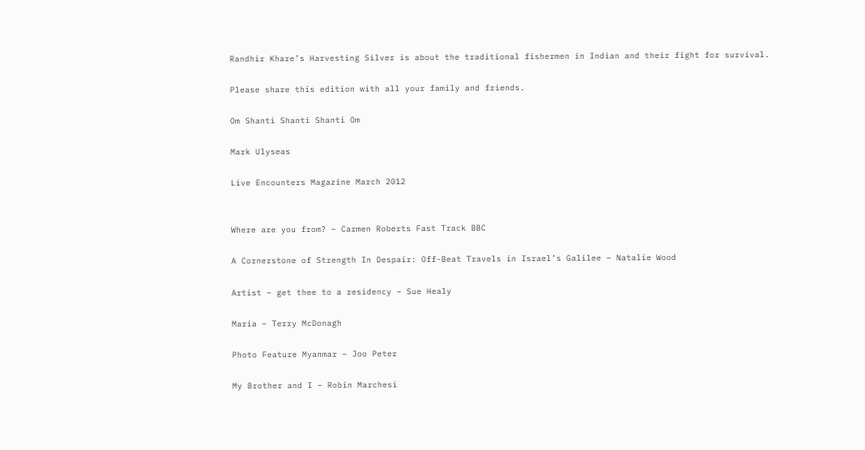Randhir Khare’s Harvesting Silver is about the traditional fishermen in Indian and their fight for survival.

Please share this edition with all your family and friends.

Om Shanti Shanti Shanti Om

Mark Ulyseas

Live Encounters Magazine March 2012


Where are you from? – Carmen Roberts Fast Track BBC

A Cornerstone of Strength In Despair: Off-Beat Travels in Israel’s Galilee – Natalie Wood

Artist – get thee to a residency – Sue Healy

Maria – Terry McDonagh

Photo Feature Myanmar – Joo Peter

My Brother and I – Robin Marchesi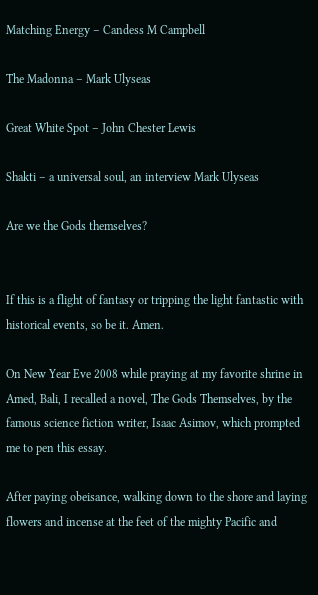Matching Energy – Candess M Campbell

The Madonna – Mark Ulyseas

Great White Spot – John Chester Lewis

Shakti – a universal soul, an interview Mark Ulyseas

Are we the Gods themselves?


If this is a flight of fantasy or tripping the light fantastic with historical events, so be it. Amen.

On New Year Eve 2008 while praying at my favorite shrine in Amed, Bali, I recalled a novel, The Gods Themselves, by the famous science fiction writer, Isaac Asimov, which prompted me to pen this essay.

After paying obeisance, walking down to the shore and laying flowers and incense at the feet of the mighty Pacific and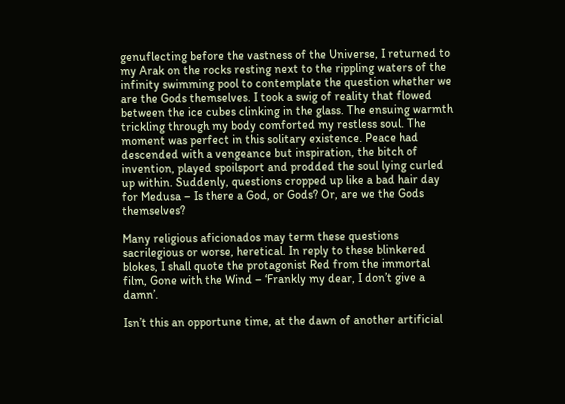genuflecting before the vastness of the Universe, I returned to my Arak on the rocks resting next to the rippling waters of the infinity swimming pool to contemplate the question whether we are the Gods themselves. I took a swig of reality that flowed between the ice cubes clinking in the glass. The ensuing warmth trickling through my body comforted my restless soul. The moment was perfect in this solitary existence. Peace had descended with a vengeance but inspiration, the bitch of invention, played spoilsport and prodded the soul lying curled up within. Suddenly, questions cropped up like a bad hair day for Medusa – Is there a God, or Gods? Or, are we the Gods themselves?

Many religious aficionados may term these questions sacrilegious or worse, heretical. In reply to these blinkered blokes, I shall quote the protagonist Red from the immortal film, Gone with the Wind – ‘Frankly my dear, I don’t give a damn’.

Isn’t this an opportune time, at the dawn of another artificial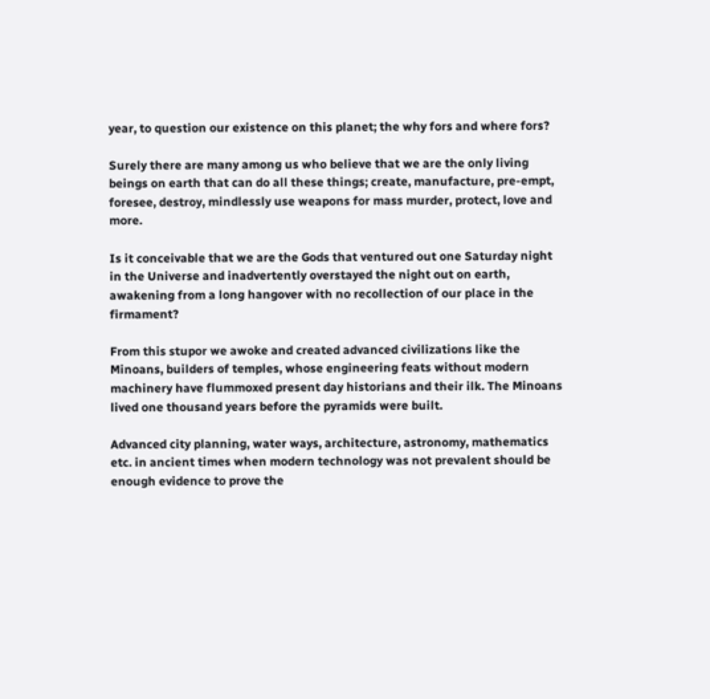year, to question our existence on this planet; the why fors and where fors?

Surely there are many among us who believe that we are the only living beings on earth that can do all these things; create, manufacture, pre-empt, foresee, destroy, mindlessly use weapons for mass murder, protect, love and more.

Is it conceivable that we are the Gods that ventured out one Saturday night in the Universe and inadvertently overstayed the night out on earth, awakening from a long hangover with no recollection of our place in the firmament?

From this stupor we awoke and created advanced civilizations like the Minoans, builders of temples, whose engineering feats without modern machinery have flummoxed present day historians and their ilk. The Minoans lived one thousand years before the pyramids were built.

Advanced city planning, water ways, architecture, astronomy, mathematics etc. in ancient times when modern technology was not prevalent should be enough evidence to prove the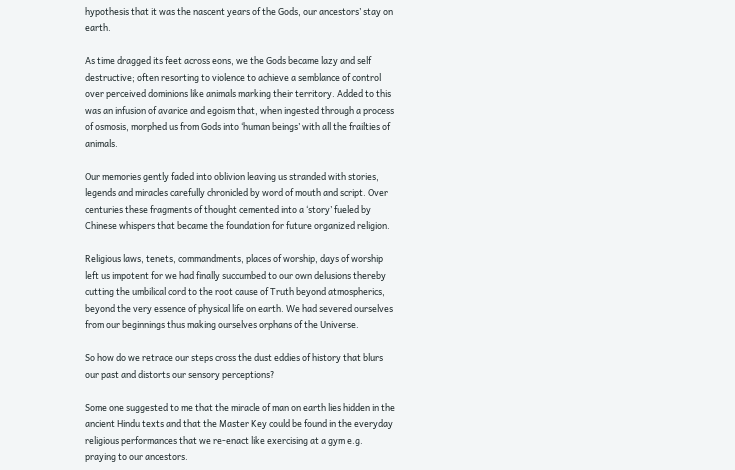hypothesis that it was the nascent years of the Gods, our ancestors’ stay on earth.

As time dragged its feet across eons, we the Gods became lazy and self destructive; often resorting to violence to achieve a semblance of control over perceived dominions like animals marking their territory. Added to this was an infusion of avarice and egoism that, when ingested through a process of osmosis, morphed us from Gods into ‘human beings’ with all the frailties of animals.

Our memories gently faded into oblivion leaving us stranded with stories, legends and miracles carefully chronicled by word of mouth and script. Over centuries these fragments of thought cemented into a ‘story’ fueled by Chinese whispers that became the foundation for future organized religion.

Religious laws, tenets, commandments, places of worship, days of worship left us impotent for we had finally succumbed to our own delusions thereby cutting the umbilical cord to the root cause of Truth beyond atmospherics, beyond the very essence of physical life on earth. We had severed ourselves from our beginnings thus making ourselves orphans of the Universe.

So how do we retrace our steps cross the dust eddies of history that blurs our past and distorts our sensory perceptions?

Some one suggested to me that the miracle of man on earth lies hidden in the ancient Hindu texts and that the Master Key could be found in the everyday religious performances that we re-enact like exercising at a gym e.g. praying to our ancestors.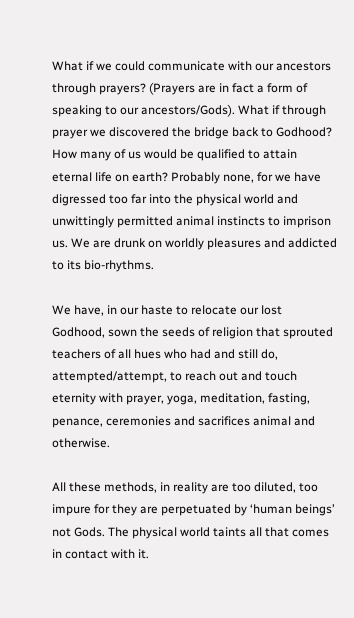What if we could communicate with our ancestors through prayers? (Prayers are in fact a form of speaking to our ancestors/Gods). What if through prayer we discovered the bridge back to Godhood? How many of us would be qualified to attain eternal life on earth? Probably none, for we have digressed too far into the physical world and unwittingly permitted animal instincts to imprison us. We are drunk on worldly pleasures and addicted to its bio-rhythms.

We have, in our haste to relocate our lost Godhood, sown the seeds of religion that sprouted teachers of all hues who had and still do, attempted/attempt, to reach out and touch eternity with prayer, yoga, meditation, fasting, penance, ceremonies and sacrifices animal and otherwise.

All these methods, in reality are too diluted, too impure for they are perpetuated by ‘human beings’ not Gods. The physical world taints all that comes in contact with it.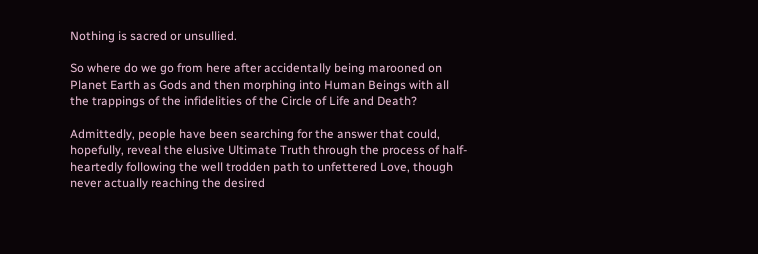Nothing is sacred or unsullied.

So where do we go from here after accidentally being marooned on Planet Earth as Gods and then morphing into Human Beings with all the trappings of the infidelities of the Circle of Life and Death?

Admittedly, people have been searching for the answer that could, hopefully, reveal the elusive Ultimate Truth through the process of half-heartedly following the well trodden path to unfettered Love, though never actually reaching the desired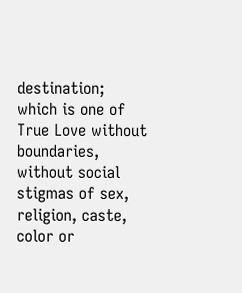destination; which is one of True Love without boundaries, without social stigmas of sex, religion, caste, color or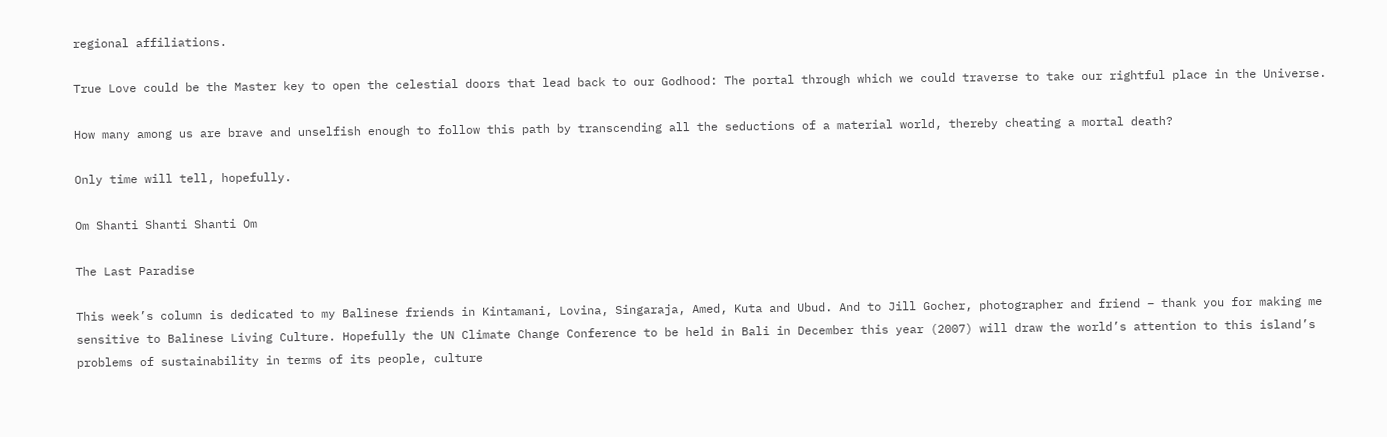regional affiliations.

True Love could be the Master key to open the celestial doors that lead back to our Godhood: The portal through which we could traverse to take our rightful place in the Universe.

How many among us are brave and unselfish enough to follow this path by transcending all the seductions of a material world, thereby cheating a mortal death?

Only time will tell, hopefully.

Om Shanti Shanti Shanti Om

The Last Paradise

This week’s column is dedicated to my Balinese friends in Kintamani, Lovina, Singaraja, Amed, Kuta and Ubud. And to Jill Gocher, photographer and friend – thank you for making me sensitive to Balinese Living Culture. Hopefully the UN Climate Change Conference to be held in Bali in December this year (2007) will draw the world’s attention to this island’s problems of sustainability in terms of its people, culture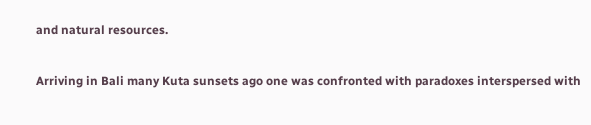and natural resources.

Arriving in Bali many Kuta sunsets ago one was confronted with paradoxes interspersed with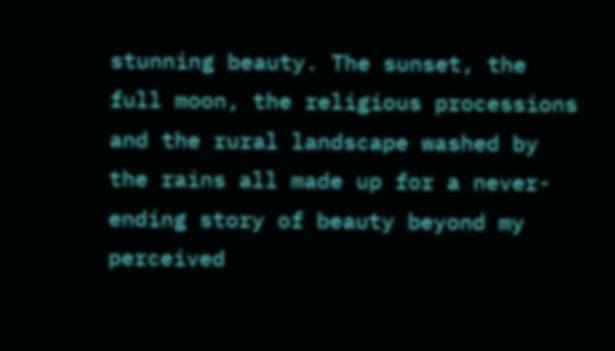stunning beauty. The sunset, the full moon, the religious processions and the rural landscape washed by the rains all made up for a never-ending story of beauty beyond my perceived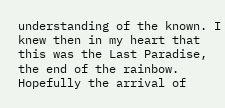understanding of the known. I knew then in my heart that this was the Last Paradise, the end of the rainbow. Hopefully the arrival of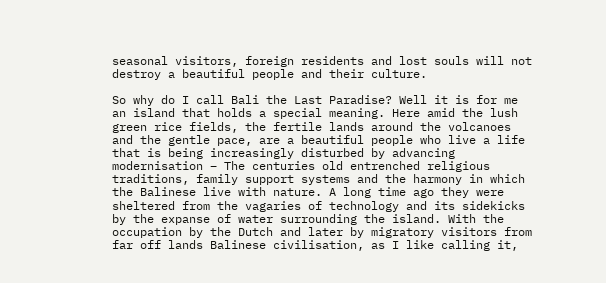seasonal visitors, foreign residents and lost souls will not destroy a beautiful people and their culture.

So why do I call Bali the Last Paradise? Well it is for me an island that holds a special meaning. Here amid the lush green rice fields, the fertile lands around the volcanoes and the gentle pace, are a beautiful people who live a life that is being increasingly disturbed by advancing modernisation – The centuries old entrenched religious traditions, family support systems and the harmony in which the Balinese live with nature. A long time ago they were sheltered from the vagaries of technology and its sidekicks by the expanse of water surrounding the island. With the occupation by the Dutch and later by migratory visitors from far off lands Balinese civilisation, as I like calling it,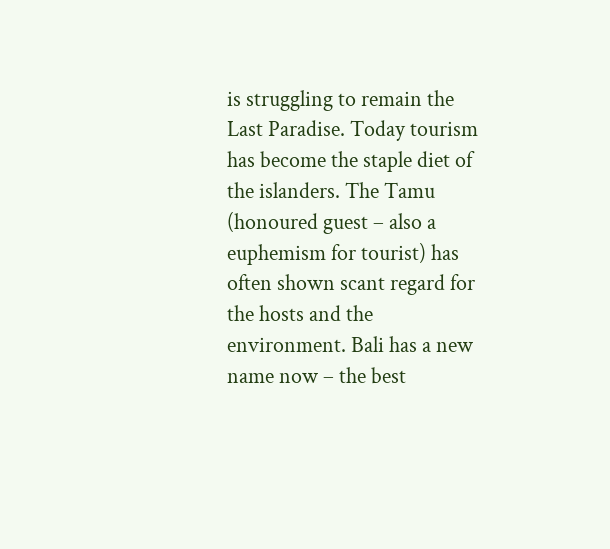is struggling to remain the Last Paradise. Today tourism has become the staple diet of the islanders. The Tamu (honoured guest – also a euphemism for tourist) has often shown scant regard for the hosts and the environment. Bali has a new name now – the best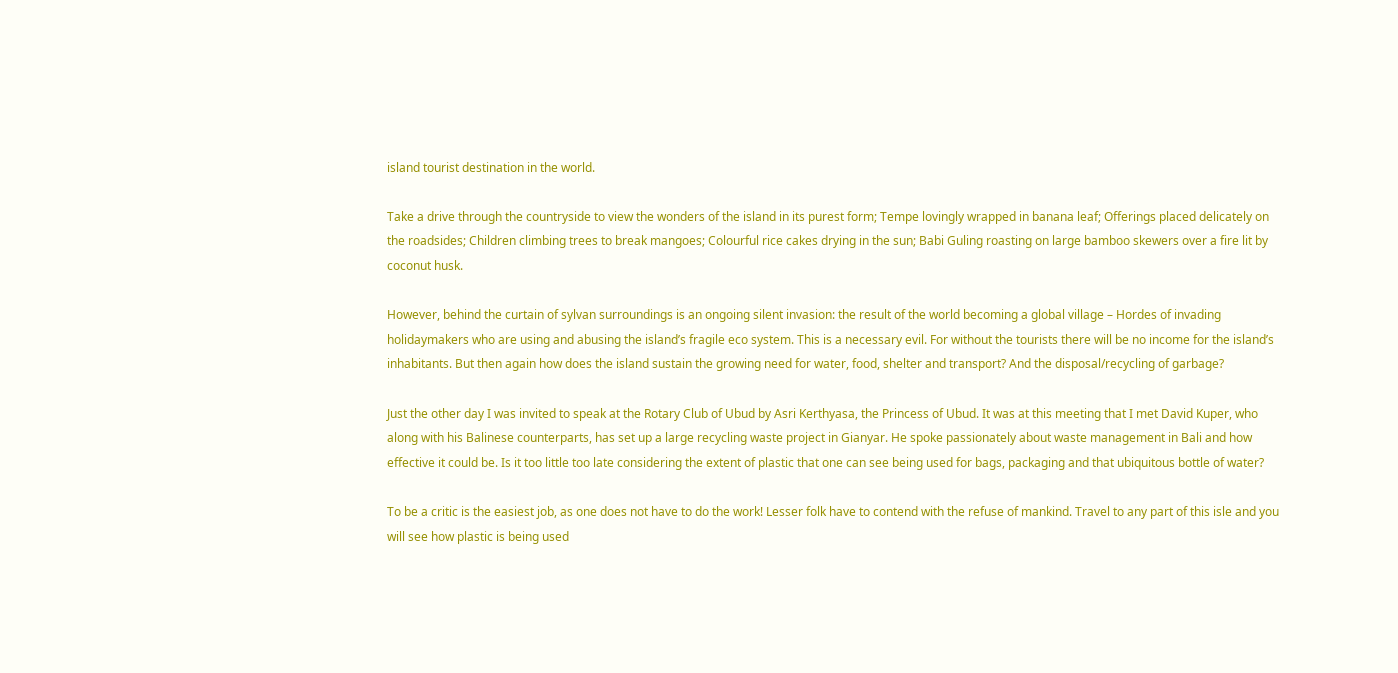island tourist destination in the world.

Take a drive through the countryside to view the wonders of the island in its purest form; Tempe lovingly wrapped in banana leaf; Offerings placed delicately on the roadsides; Children climbing trees to break mangoes; Colourful rice cakes drying in the sun; Babi Guling roasting on large bamboo skewers over a fire lit by coconut husk.

However, behind the curtain of sylvan surroundings is an ongoing silent invasion: the result of the world becoming a global village – Hordes of invading holidaymakers who are using and abusing the island’s fragile eco system. This is a necessary evil. For without the tourists there will be no income for the island’s inhabitants. But then again how does the island sustain the growing need for water, food, shelter and transport? And the disposal/recycling of garbage?

Just the other day I was invited to speak at the Rotary Club of Ubud by Asri Kerthyasa, the Princess of Ubud. It was at this meeting that I met David Kuper, who along with his Balinese counterparts, has set up a large recycling waste project in Gianyar. He spoke passionately about waste management in Bali and how effective it could be. Is it too little too late considering the extent of plastic that one can see being used for bags, packaging and that ubiquitous bottle of water?

To be a critic is the easiest job, as one does not have to do the work! Lesser folk have to contend with the refuse of mankind. Travel to any part of this isle and you will see how plastic is being used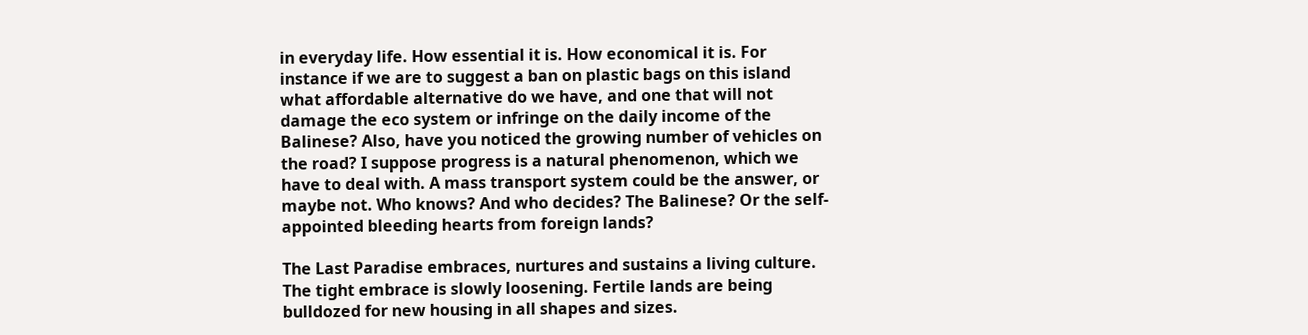in everyday life. How essential it is. How economical it is. For instance if we are to suggest a ban on plastic bags on this island what affordable alternative do we have, and one that will not damage the eco system or infringe on the daily income of the Balinese? Also, have you noticed the growing number of vehicles on the road? I suppose progress is a natural phenomenon, which we have to deal with. A mass transport system could be the answer, or maybe not. Who knows? And who decides? The Balinese? Or the self-appointed bleeding hearts from foreign lands?

The Last Paradise embraces, nurtures and sustains a living culture. The tight embrace is slowly loosening. Fertile lands are being bulldozed for new housing in all shapes and sizes.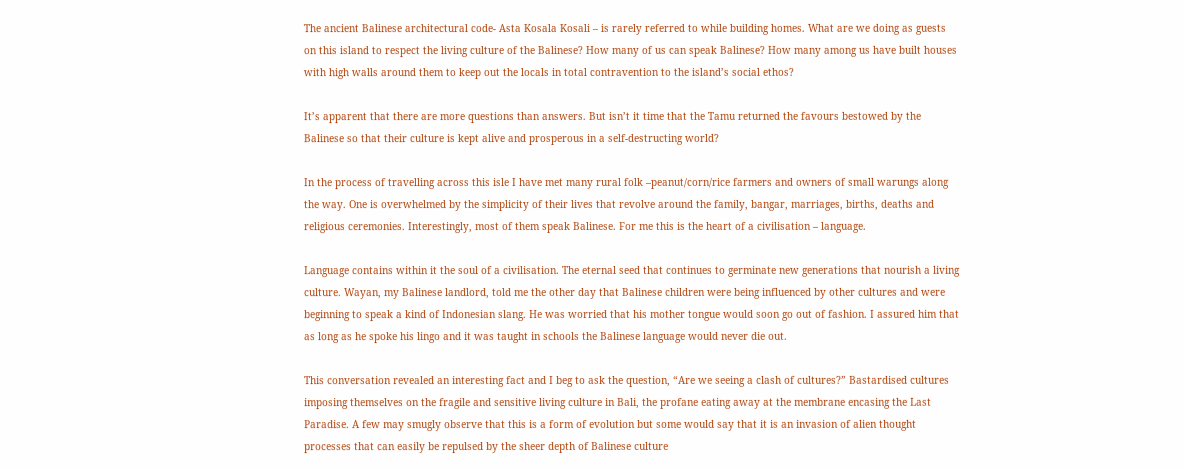The ancient Balinese architectural code- Asta Kosala Kosali – is rarely referred to while building homes. What are we doing as guests on this island to respect the living culture of the Balinese? How many of us can speak Balinese? How many among us have built houses with high walls around them to keep out the locals in total contravention to the island’s social ethos?

It’s apparent that there are more questions than answers. But isn’t it time that the Tamu returned the favours bestowed by the Balinese so that their culture is kept alive and prosperous in a self-destructing world?

In the process of travelling across this isle I have met many rural folk –peanut/corn/rice farmers and owners of small warungs along the way. One is overwhelmed by the simplicity of their lives that revolve around the family, bangar, marriages, births, deaths and religious ceremonies. Interestingly, most of them speak Balinese. For me this is the heart of a civilisation – language.

Language contains within it the soul of a civilisation. The eternal seed that continues to germinate new generations that nourish a living culture. Wayan, my Balinese landlord, told me the other day that Balinese children were being influenced by other cultures and were beginning to speak a kind of Indonesian slang. He was worried that his mother tongue would soon go out of fashion. I assured him that as long as he spoke his lingo and it was taught in schools the Balinese language would never die out.

This conversation revealed an interesting fact and I beg to ask the question, “Are we seeing a clash of cultures?” Bastardised cultures imposing themselves on the fragile and sensitive living culture in Bali, the profane eating away at the membrane encasing the Last Paradise. A few may smugly observe that this is a form of evolution but some would say that it is an invasion of alien thought processes that can easily be repulsed by the sheer depth of Balinese culture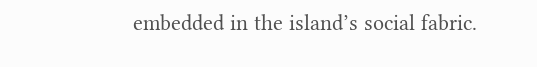embedded in the island’s social fabric.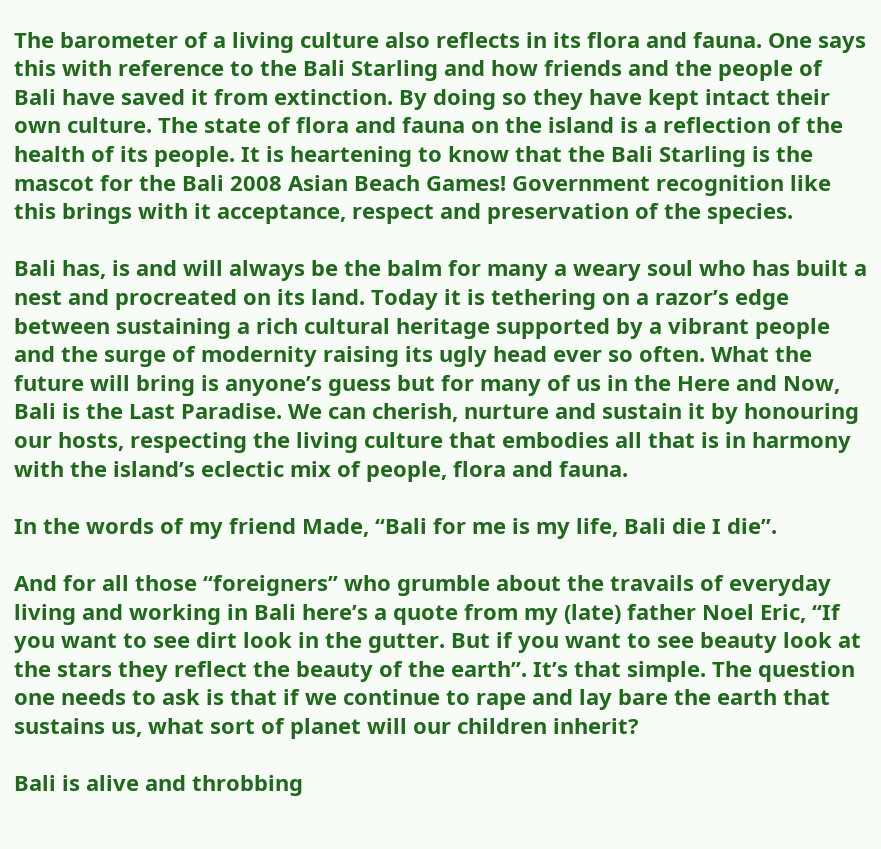The barometer of a living culture also reflects in its flora and fauna. One says this with reference to the Bali Starling and how friends and the people of Bali have saved it from extinction. By doing so they have kept intact their own culture. The state of flora and fauna on the island is a reflection of the health of its people. It is heartening to know that the Bali Starling is the mascot for the Bali 2008 Asian Beach Games! Government recognition like this brings with it acceptance, respect and preservation of the species.

Bali has, is and will always be the balm for many a weary soul who has built a nest and procreated on its land. Today it is tethering on a razor’s edge between sustaining a rich cultural heritage supported by a vibrant people and the surge of modernity raising its ugly head ever so often. What the future will bring is anyone’s guess but for many of us in the Here and Now, Bali is the Last Paradise. We can cherish, nurture and sustain it by honouring our hosts, respecting the living culture that embodies all that is in harmony with the island’s eclectic mix of people, flora and fauna.

In the words of my friend Made, “Bali for me is my life, Bali die I die”.

And for all those “foreigners” who grumble about the travails of everyday living and working in Bali here’s a quote from my (late) father Noel Eric, “If you want to see dirt look in the gutter. But if you want to see beauty look at the stars they reflect the beauty of the earth”. It’s that simple. The question one needs to ask is that if we continue to rape and lay bare the earth that sustains us, what sort of planet will our children inherit?

Bali is alive and throbbing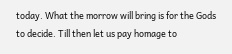today. What the morrow will bring is for the Gods to decide. Till then let us pay homage to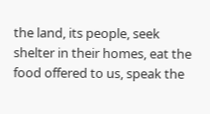the land, its people, seek shelter in their homes, eat the food offered to us, speak the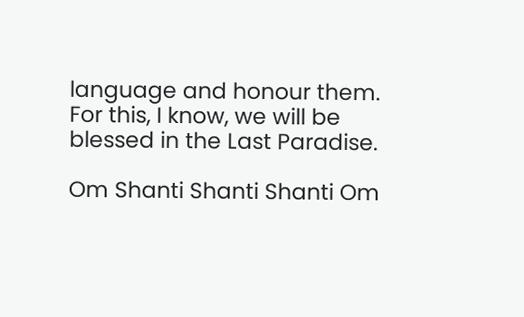language and honour them. For this, I know, we will be blessed in the Last Paradise.

Om Shanti Shanti Shanti Om